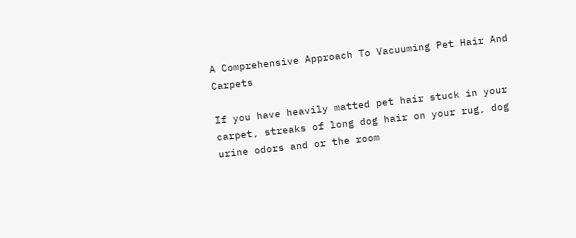A Comprehensive Approach To Vacuuming Pet Hair And Carpets

If you have heavily matted pet hair stuck in your carpet, streaks of long dog hair on your rug, dog urine odors and or the room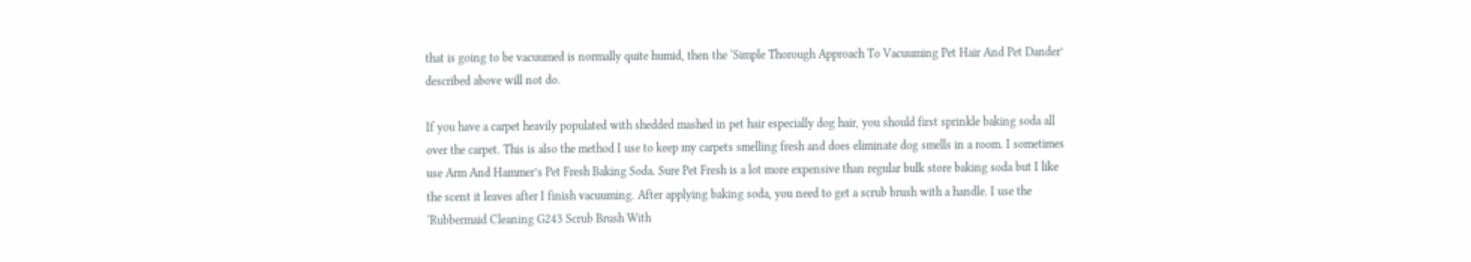that is going to be vacuumed is normally quite humid, then the ‘Simple Thorough Approach To Vacuuming Pet Hair And Pet Dander’ described above will not do.

If you have a carpet heavily populated with shedded mashed in pet hair especially dog hair, you should first sprinkle baking soda all over the carpet. This is also the method I use to keep my carpets smelling fresh and does eliminate dog smells in a room. I sometimes use Arm And Hammer’s Pet Fresh Baking Soda. Sure Pet Fresh is a lot more expensive than regular bulk store baking soda but I like the scent it leaves after I finish vacuuming. After applying baking soda, you need to get a scrub brush with a handle. I use the ‘Rubbermaid Cleaning G243 Scrub Brush With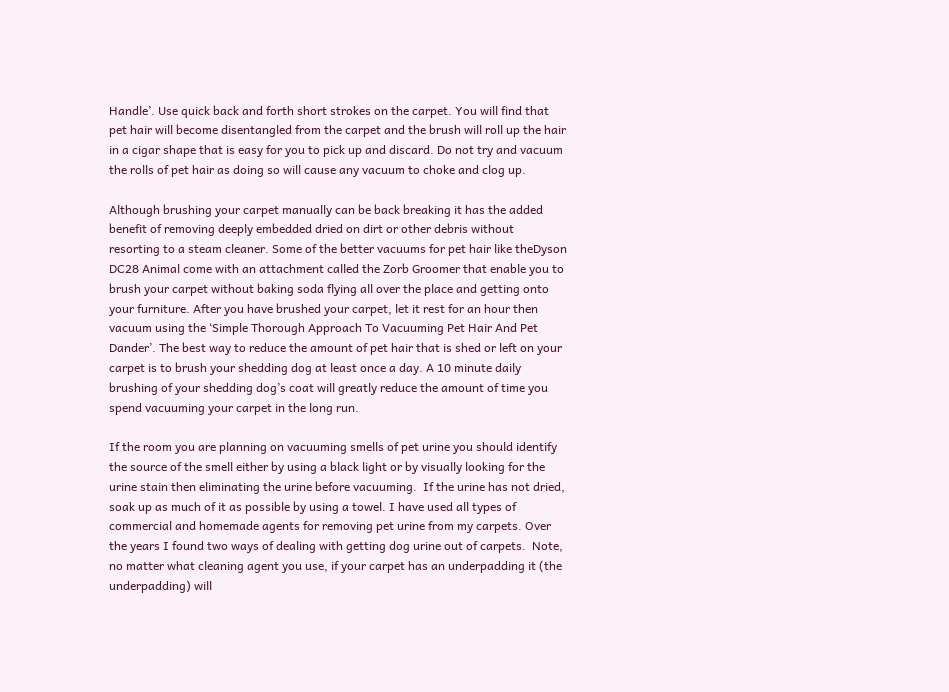Handle’. Use quick back and forth short strokes on the carpet. You will find that pet hair will become disentangled from the carpet and the brush will roll up the hair in a cigar shape that is easy for you to pick up and discard. Do not try and vacuum the rolls of pet hair as doing so will cause any vacuum to choke and clog up.

Although brushing your carpet manually can be back breaking it has the added benefit of removing deeply embedded dried on dirt or other debris without resorting to a steam cleaner. Some of the better vacuums for pet hair like theDyson DC28 Animal come with an attachment called the Zorb Groomer that enable you to brush your carpet without baking soda flying all over the place and getting onto your furniture. After you have brushed your carpet, let it rest for an hour then vacuum using the ‘Simple Thorough Approach To Vacuuming Pet Hair And Pet Dander’. The best way to reduce the amount of pet hair that is shed or left on your carpet is to brush your shedding dog at least once a day. A 10 minute daily brushing of your shedding dog’s coat will greatly reduce the amount of time you spend vacuuming your carpet in the long run.

If the room you are planning on vacuuming smells of pet urine you should identify the source of the smell either by using a black light or by visually looking for the urine stain then eliminating the urine before vacuuming.  If the urine has not dried, soak up as much of it as possible by using a towel. I have used all types of commercial and homemade agents for removing pet urine from my carpets. Over the years I found two ways of dealing with getting dog urine out of carpets.  Note, no matter what cleaning agent you use, if your carpet has an underpadding it (the underpadding) will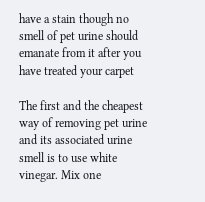have a stain though no smell of pet urine should emanate from it after you have treated your carpet

The first and the cheapest way of removing pet urine and its associated urine smell is to use white vinegar. Mix one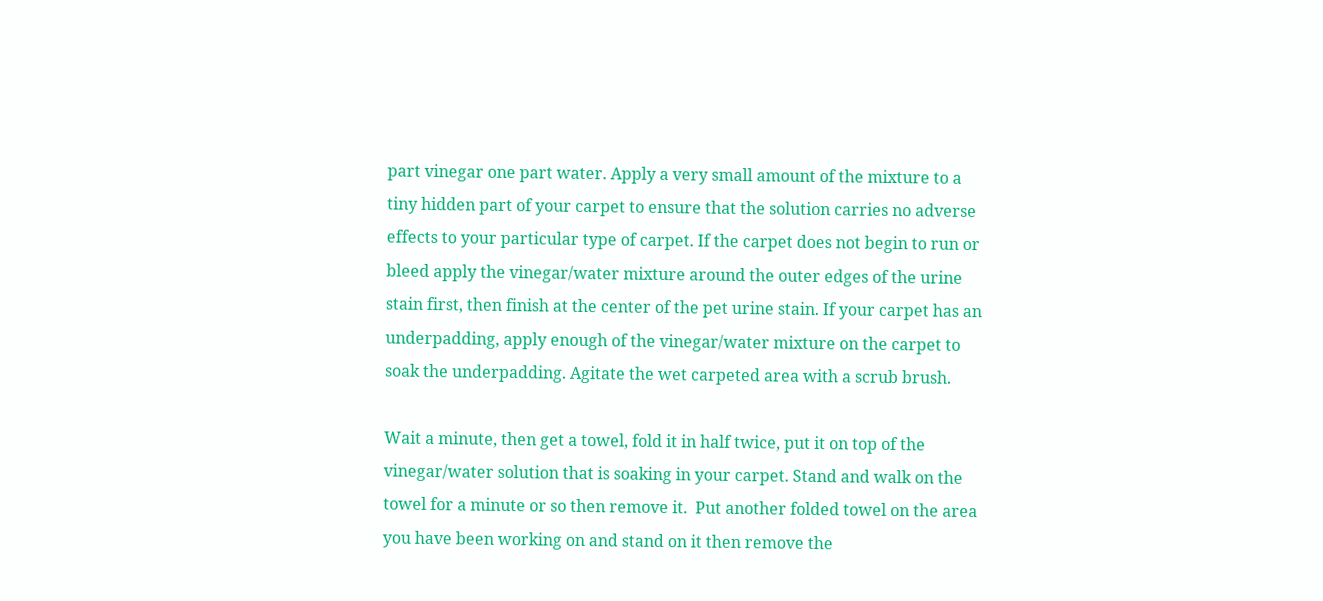part vinegar one part water. Apply a very small amount of the mixture to a tiny hidden part of your carpet to ensure that the solution carries no adverse effects to your particular type of carpet. If the carpet does not begin to run or bleed apply the vinegar/water mixture around the outer edges of the urine stain first, then finish at the center of the pet urine stain. If your carpet has an underpadding, apply enough of the vinegar/water mixture on the carpet to soak the underpadding. Agitate the wet carpeted area with a scrub brush.

Wait a minute, then get a towel, fold it in half twice, put it on top of the vinegar/water solution that is soaking in your carpet. Stand and walk on the towel for a minute or so then remove it.  Put another folded towel on the area you have been working on and stand on it then remove the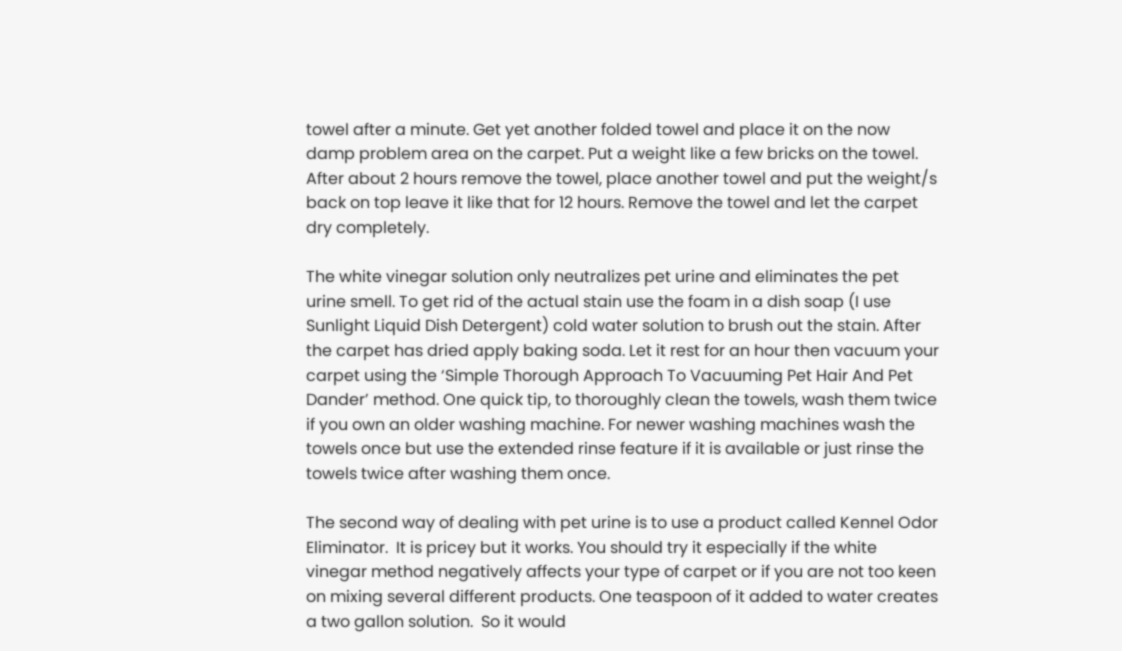towel after a minute. Get yet another folded towel and place it on the now damp problem area on the carpet. Put a weight like a few bricks on the towel. After about 2 hours remove the towel, place another towel and put the weight/s back on top leave it like that for 12 hours. Remove the towel and let the carpet dry completely.

The white vinegar solution only neutralizes pet urine and eliminates the pet urine smell. To get rid of the actual stain use the foam in a dish soap (I use Sunlight Liquid Dish Detergent) cold water solution to brush out the stain. After the carpet has dried apply baking soda. Let it rest for an hour then vacuum your carpet using the ‘Simple Thorough Approach To Vacuuming Pet Hair And Pet Dander’ method. One quick tip, to thoroughly clean the towels, wash them twice if you own an older washing machine. For newer washing machines wash the towels once but use the extended rinse feature if it is available or just rinse the towels twice after washing them once.

The second way of dealing with pet urine is to use a product called Kennel Odor Eliminator.  It is pricey but it works. You should try it especially if the white vinegar method negatively affects your type of carpet or if you are not too keen on mixing several different products. One teaspoon of it added to water creates a two gallon solution.  So it would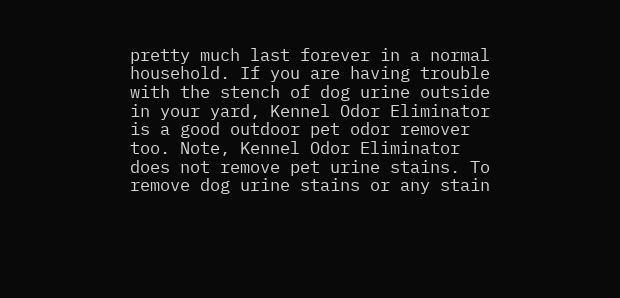pretty much last forever in a normal household. If you are having trouble with the stench of dog urine outside in your yard, Kennel Odor Eliminator is a good outdoor pet odor remover too. Note, Kennel Odor Eliminator does not remove pet urine stains. To remove dog urine stains or any stain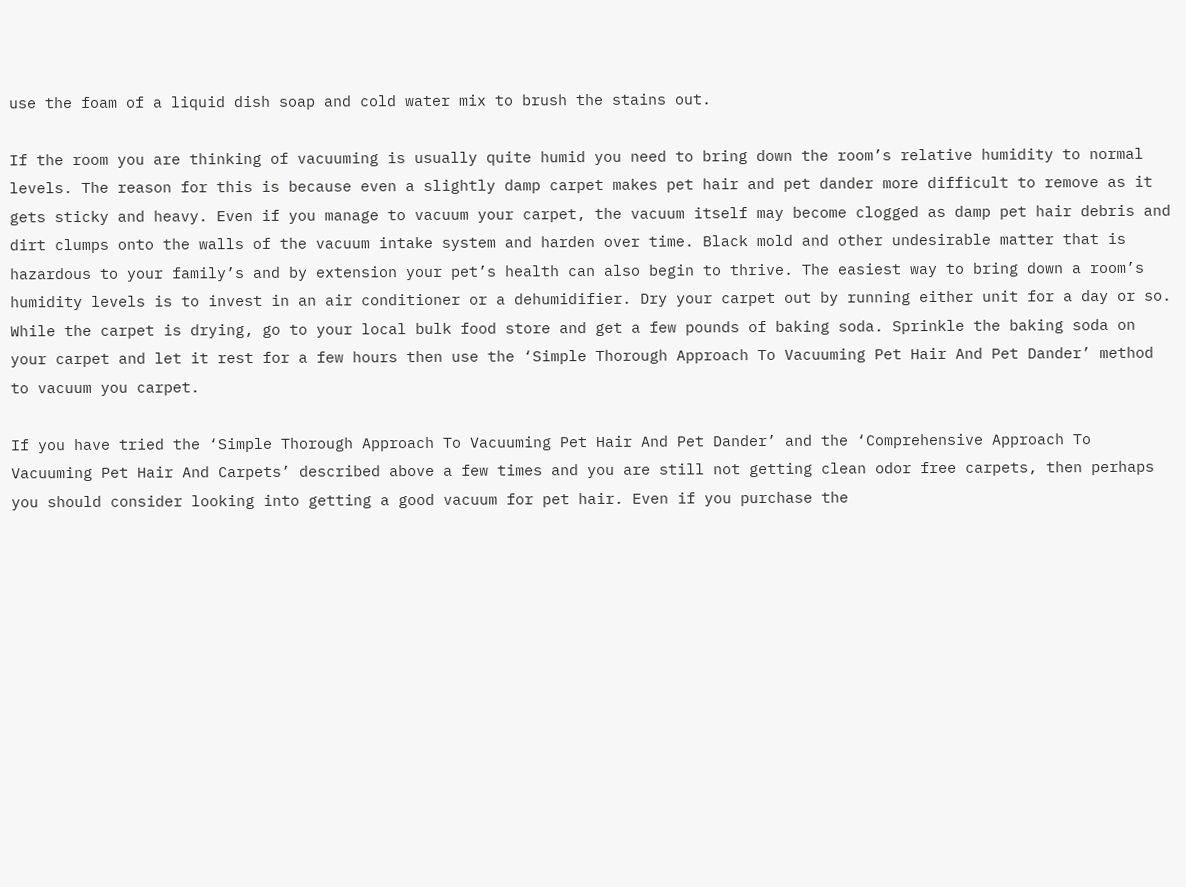use the foam of a liquid dish soap and cold water mix to brush the stains out.

If the room you are thinking of vacuuming is usually quite humid you need to bring down the room’s relative humidity to normal levels. The reason for this is because even a slightly damp carpet makes pet hair and pet dander more difficult to remove as it gets sticky and heavy. Even if you manage to vacuum your carpet, the vacuum itself may become clogged as damp pet hair debris and dirt clumps onto the walls of the vacuum intake system and harden over time. Black mold and other undesirable matter that is hazardous to your family’s and by extension your pet’s health can also begin to thrive. The easiest way to bring down a room’s humidity levels is to invest in an air conditioner or a dehumidifier. Dry your carpet out by running either unit for a day or so. While the carpet is drying, go to your local bulk food store and get a few pounds of baking soda. Sprinkle the baking soda on your carpet and let it rest for a few hours then use the ‘Simple Thorough Approach To Vacuuming Pet Hair And Pet Dander’ method to vacuum you carpet.

If you have tried the ‘Simple Thorough Approach To Vacuuming Pet Hair And Pet Dander’ and the ‘Comprehensive Approach To Vacuuming Pet Hair And Carpets’ described above a few times and you are still not getting clean odor free carpets, then perhaps you should consider looking into getting a good vacuum for pet hair. Even if you purchase the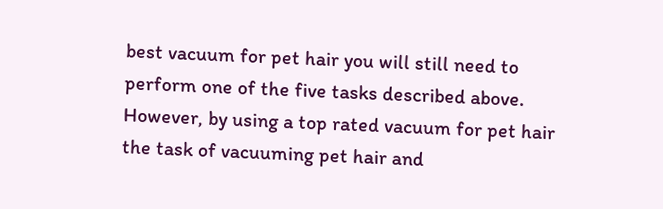best vacuum for pet hair you will still need to perform one of the five tasks described above.  However, by using a top rated vacuum for pet hair the task of vacuuming pet hair and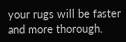your rugs will be faster and more thorough.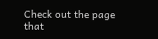Check out the page that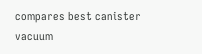compares best canister vacuum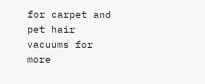for carpet and pet hair vacuums for more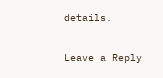details.

Leave a Reply